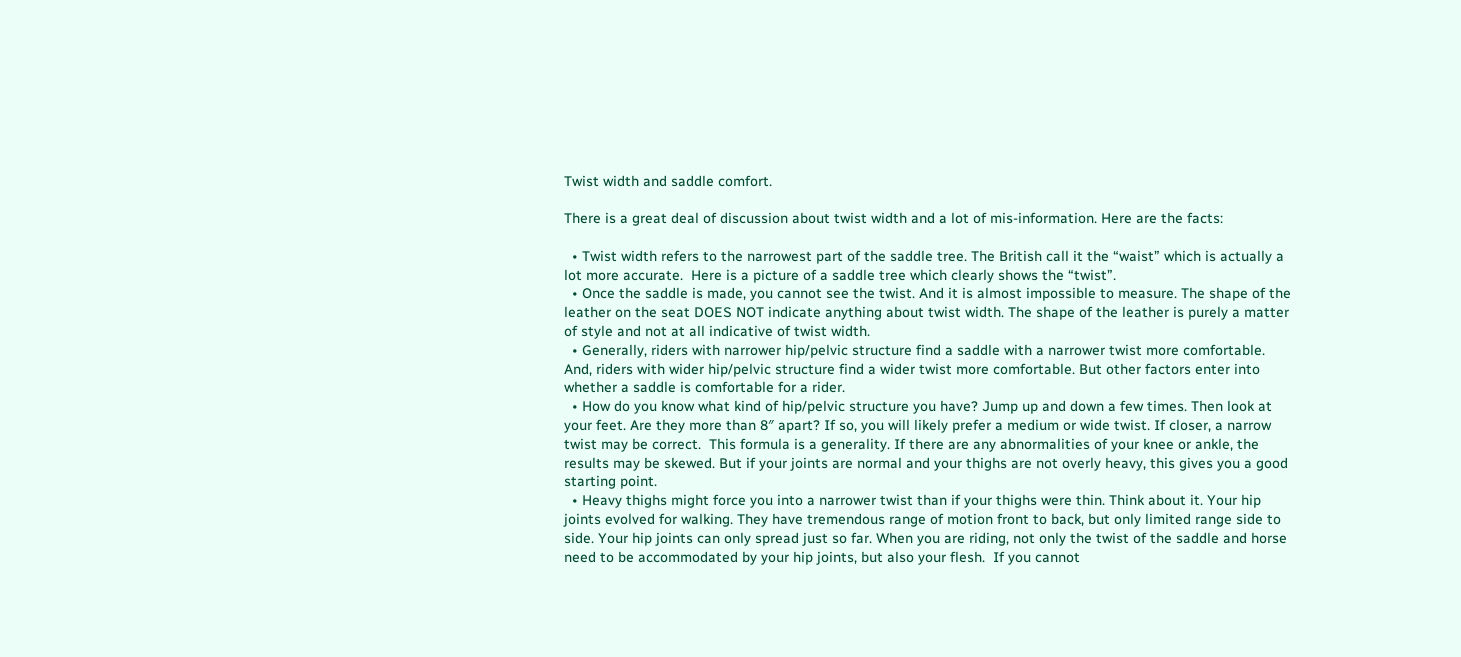Twist width and saddle comfort.

There is a great deal of discussion about twist width and a lot of mis-information. Here are the facts:

  • Twist width refers to the narrowest part of the saddle tree. The British call it the “waist” which is actually a lot more accurate.  Here is a picture of a saddle tree which clearly shows the “twist”.
  • Once the saddle is made, you cannot see the twist. And it is almost impossible to measure. The shape of the leather on the seat DOES NOT indicate anything about twist width. The shape of the leather is purely a matter of style and not at all indicative of twist width.
  • Generally, riders with narrower hip/pelvic structure find a saddle with a narrower twist more comfortable. And, riders with wider hip/pelvic structure find a wider twist more comfortable. But other factors enter into whether a saddle is comfortable for a rider.
  • How do you know what kind of hip/pelvic structure you have? Jump up and down a few times. Then look at your feet. Are they more than 8″ apart? If so, you will likely prefer a medium or wide twist. If closer, a narrow twist may be correct.  This formula is a generality. If there are any abnormalities of your knee or ankle, the results may be skewed. But if your joints are normal and your thighs are not overly heavy, this gives you a good starting point.
  • Heavy thighs might force you into a narrower twist than if your thighs were thin. Think about it. Your hip joints evolved for walking. They have tremendous range of motion front to back, but only limited range side to side. Your hip joints can only spread just so far. When you are riding, not only the twist of the saddle and horse need to be accommodated by your hip joints, but also your flesh.  If you cannot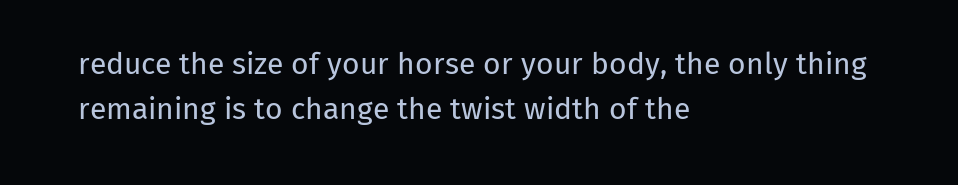reduce the size of your horse or your body, the only thing remaining is to change the twist width of the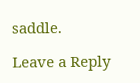saddle.

Leave a Reply